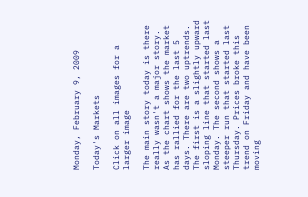Monday, February 9, 2009

Today's Markets

Click on all images for a larger image

The main story today is there really wasn't a major story. As the chart shows the market has rallied for the last 5 days. There are two uptrends. The first is a slightly upward sloping line that started last Monday. The second shows a steeper run that started last Thursday. Prices broke this trend on Friday and have been moving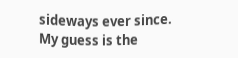sideways ever since. My guess is the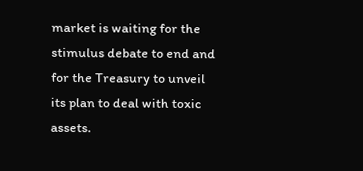market is waiting for the stimulus debate to end and for the Treasury to unveil its plan to deal with toxic assets.